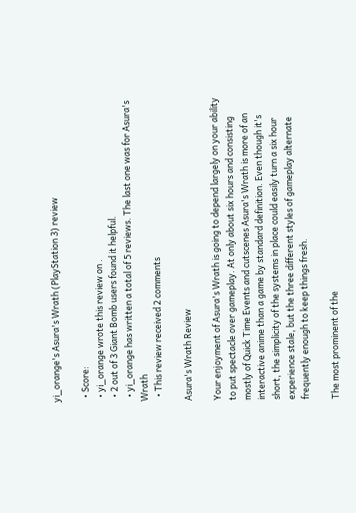yi_orange's Asura's Wrath (PlayStation 3) review

  • Score:
  • yi_orange wrote this review on .
  • 2 out of 3 Giant Bomb users found it helpful.
  • yi_orange has written a total of 5 reviews. The last one was for Asura's Wrath
  • This review received 2 comments

Asura's Wrath Review

Your enjoyment of Asura's Wrath is going to depend largely on your ability to put spectacle over gameplay. At only about six hours and consisting mostly of Quick Time Events and cutscenes Asura's Wrath is more of an interactive anime than a game by standard definition. Even though it's short, the simplicity of the systems in place could easily turn a six hour experience stale, but the three different styles of gameplay alternate frequently enough to keep things fresh.

The most prominent of the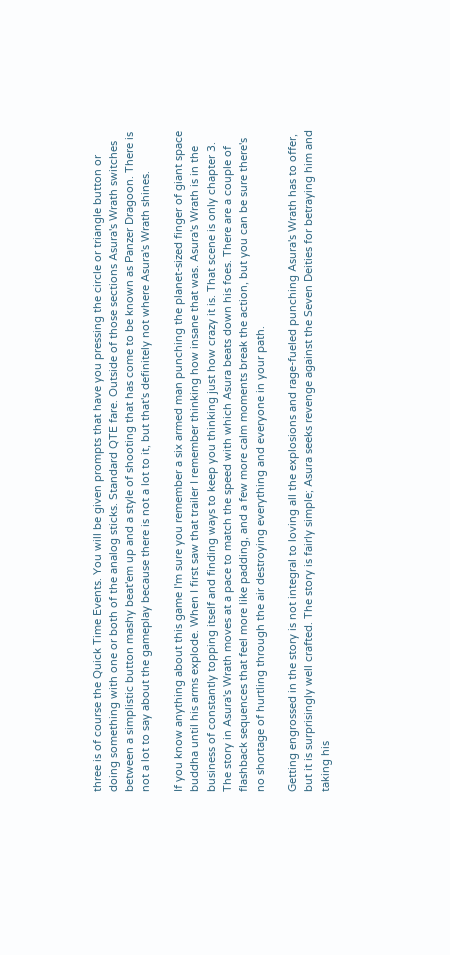three is of course the Quick Time Events. You will be given prompts that have you pressing the circle or triangle button or doing something with one or both of the analog sticks. Standard QTE fare. Outside of those sections Asura's Wrath switches between a simplistic button mashy beat'em up and a style of shooting that has come to be known as Panzer Dragoon. There is not a lot to say about the gameplay because there is not a lot to it, but that's definitely not where Asura's Wrath shines.

If you know anything about this game I'm sure you remember a six armed man punching the planet-sized finger of giant space buddha until his arms explode. When I first saw that trailer I remember thinking how insane that was. Asura's Wrath is in the business of constantly topping itself and finding ways to keep you thinking just how crazy it is. That scene is only chapter 3. The story in Asura's Wrath moves at a pace to match the speed with which Asura beats down his foes. There are a couple of flashback sequences that feel more like padding, and a few more calm moments break the action, but you can be sure there's no shortage of hurtling through the air destroying everything and everyone in your path.

Getting engrossed in the story is not integral to loving all the explosions and rage-fueled punching Asura's Wrath has to offer, but it is surprisingly well crafted. The story is fairly simple; Asura seeks revenge against the Seven Deities for betraying him and taking his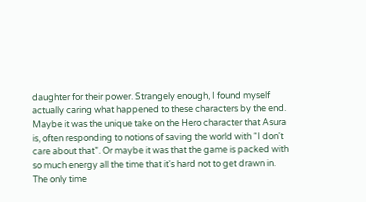daughter for their power. Strangely enough, I found myself actually caring what happened to these characters by the end. Maybe it was the unique take on the Hero character that Asura is, often responding to notions of saving the world with “I don't care about that”. Or maybe it was that the game is packed with so much energy all the time that it's hard not to get drawn in. The only time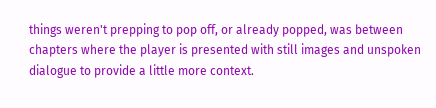things weren't prepping to pop off, or already popped, was between chapters where the player is presented with still images and unspoken dialogue to provide a little more context.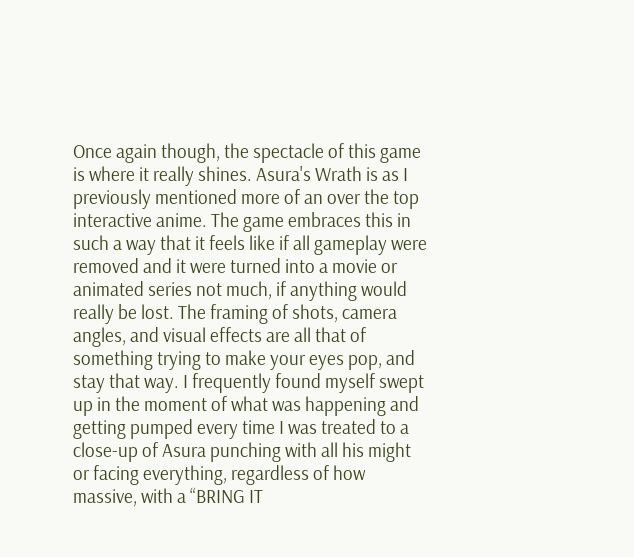Once again though, the spectacle of this game is where it really shines. Asura's Wrath is as I previously mentioned more of an over the top interactive anime. The game embraces this in such a way that it feels like if all gameplay were removed and it were turned into a movie or animated series not much, if anything would really be lost. The framing of shots, camera angles, and visual effects are all that of something trying to make your eyes pop, and stay that way. I frequently found myself swept up in the moment of what was happening and getting pumped every time I was treated to a close-up of Asura punching with all his might or facing everything, regardless of how massive, with a “BRING IT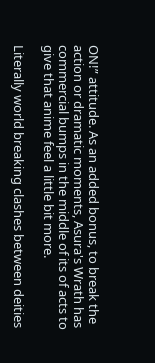ON!” attitude. As an added bonus, to break the action or dramatic moments, Asura's Wrath has commercial bumps in the middle of its of acts to give that anime feel a little bit more.

Literally world breaking clashes between deities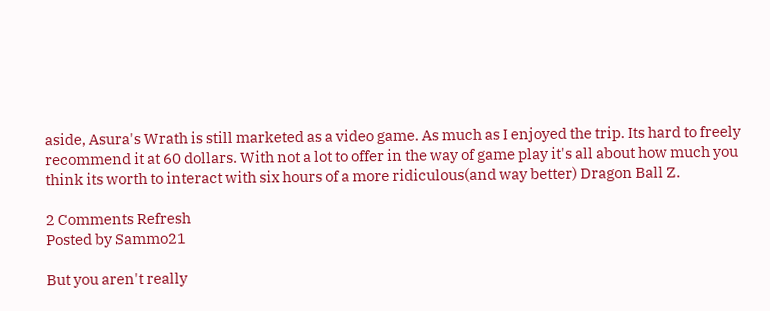aside, Asura's Wrath is still marketed as a video game. As much as I enjoyed the trip. Its hard to freely recommend it at 60 dollars. With not a lot to offer in the way of game play it's all about how much you think its worth to interact with six hours of a more ridiculous(and way better) Dragon Ball Z.

2 Comments Refresh
Posted by Sammo21

But you aren't really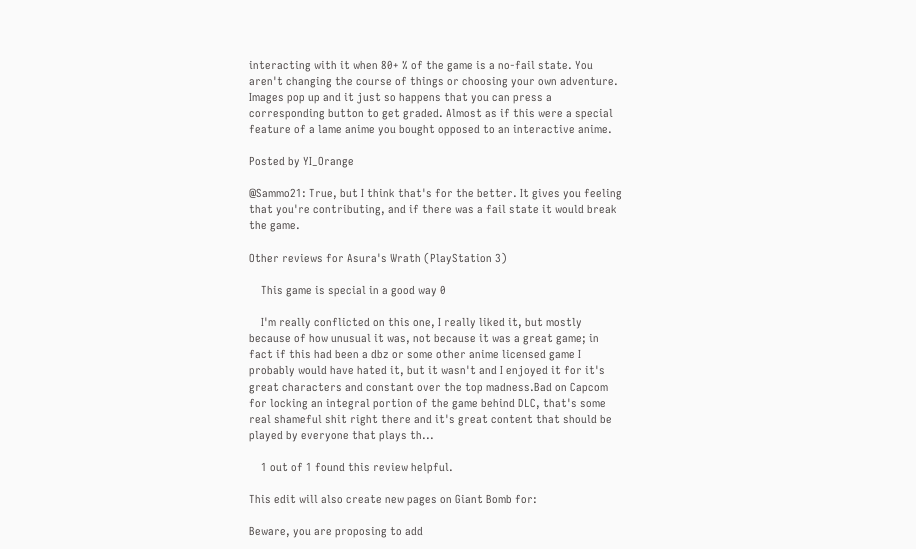interacting with it when 80+ % of the game is a no-fail state. You aren't changing the course of things or choosing your own adventure. Images pop up and it just so happens that you can press a corresponding button to get graded. Almost as if this were a special feature of a lame anime you bought opposed to an interactive anime.

Posted by YI_Orange

@Sammo21: True, but I think that's for the better. It gives you feeling that you're contributing, and if there was a fail state it would break the game.

Other reviews for Asura's Wrath (PlayStation 3)

    This game is special in a good way 0

    I'm really conflicted on this one, I really liked it, but mostly because of how unusual it was, not because it was a great game; in fact if this had been a dbz or some other anime licensed game I probably would have hated it, but it wasn't and I enjoyed it for it's great characters and constant over the top madness.Bad on Capcom for locking an integral portion of the game behind DLC, that's some real shameful shit right there and it's great content that should be played by everyone that plays th...

    1 out of 1 found this review helpful.

This edit will also create new pages on Giant Bomb for:

Beware, you are proposing to add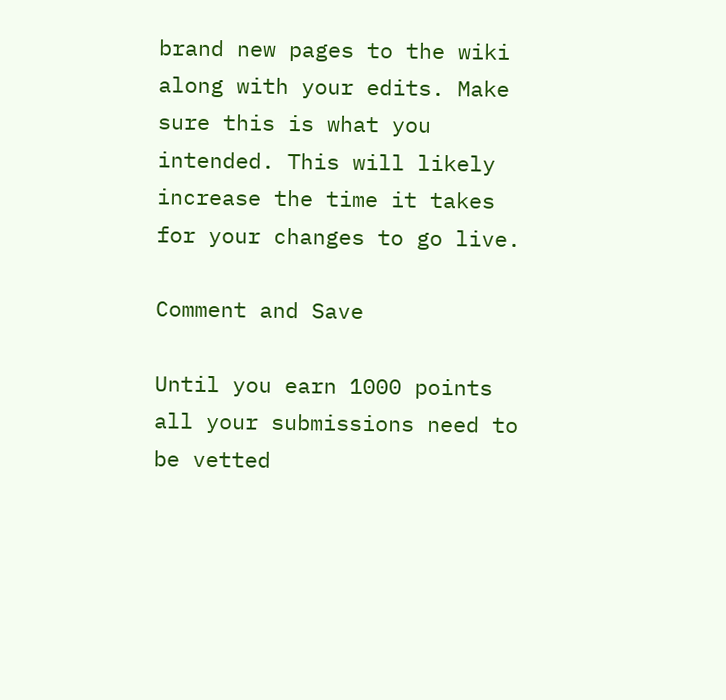brand new pages to the wiki along with your edits. Make sure this is what you intended. This will likely increase the time it takes for your changes to go live.

Comment and Save

Until you earn 1000 points all your submissions need to be vetted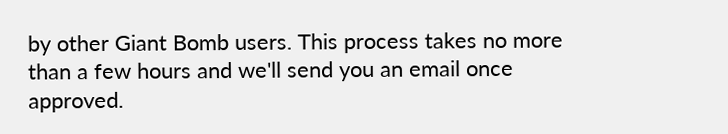by other Giant Bomb users. This process takes no more than a few hours and we'll send you an email once approved.